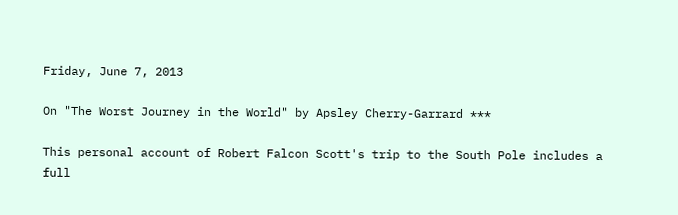Friday, June 7, 2013

On "The Worst Journey in the World" by Apsley Cherry-Garrard ***

This personal account of Robert Falcon Scott's trip to the South Pole includes a full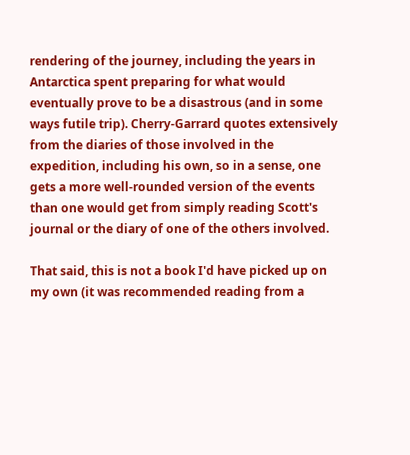rendering of the journey, including the years in Antarctica spent preparing for what would eventually prove to be a disastrous (and in some ways futile trip). Cherry-Garrard quotes extensively from the diaries of those involved in the expedition, including his own, so in a sense, one gets a more well-rounded version of the events than one would get from simply reading Scott's journal or the diary of one of the others involved.

That said, this is not a book I'd have picked up on my own (it was recommended reading from a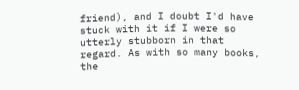friend), and I doubt I'd have stuck with it if I were so utterly stubborn in that regard. As with so many books, the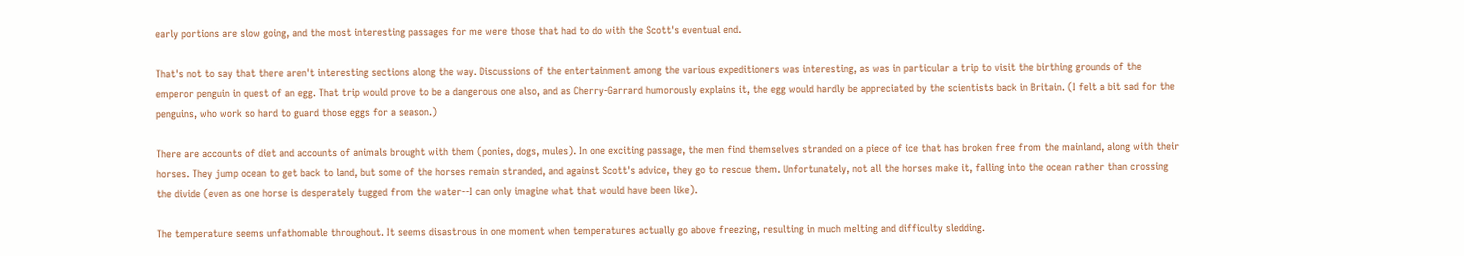early portions are slow going, and the most interesting passages for me were those that had to do with the Scott's eventual end.

That's not to say that there aren't interesting sections along the way. Discussions of the entertainment among the various expeditioners was interesting, as was in particular a trip to visit the birthing grounds of the emperor penguin in quest of an egg. That trip would prove to be a dangerous one also, and as Cherry-Garrard humorously explains it, the egg would hardly be appreciated by the scientists back in Britain. (I felt a bit sad for the penguins, who work so hard to guard those eggs for a season.)

There are accounts of diet and accounts of animals brought with them (ponies, dogs, mules). In one exciting passage, the men find themselves stranded on a piece of ice that has broken free from the mainland, along with their horses. They jump ocean to get back to land, but some of the horses remain stranded, and against Scott's advice, they go to rescue them. Unfortunately, not all the horses make it, falling into the ocean rather than crossing the divide (even as one horse is desperately tugged from the water--I can only imagine what that would have been like).

The temperature seems unfathomable throughout. It seems disastrous in one moment when temperatures actually go above freezing, resulting in much melting and difficulty sledding.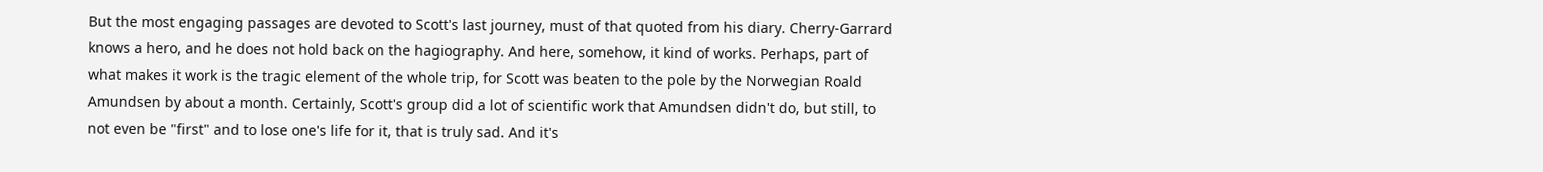But the most engaging passages are devoted to Scott's last journey, must of that quoted from his diary. Cherry-Garrard knows a hero, and he does not hold back on the hagiography. And here, somehow, it kind of works. Perhaps, part of what makes it work is the tragic element of the whole trip, for Scott was beaten to the pole by the Norwegian Roald Amundsen by about a month. Certainly, Scott's group did a lot of scientific work that Amundsen didn't do, but still, to not even be "first" and to lose one's life for it, that is truly sad. And it's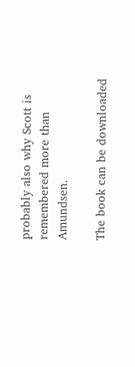probably also why Scott is remembered more than Amundsen.

The book can be downloaded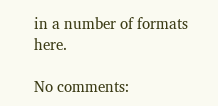in a number of formats here.

No comments: